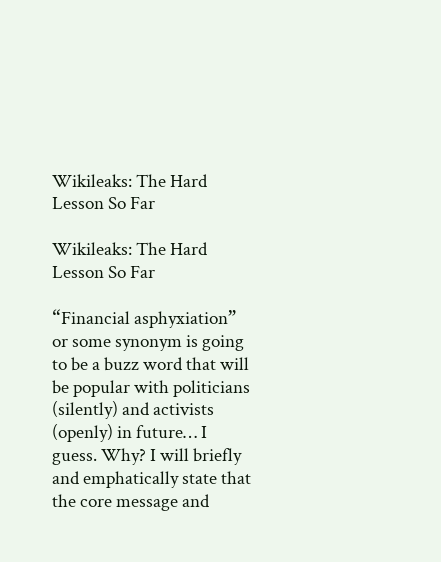Wikileaks: The Hard Lesson So Far

Wikileaks: The Hard Lesson So Far

“Financial asphyxiation” or some synonym is going to be a buzz word that will be popular with politicians (silently) and activists (openly) in future… I guess. Why? I will briefly and emphatically state that the core message and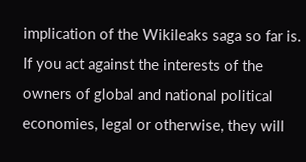implication of the Wikileaks saga so far is. If you act against the interests of the owners of global and national political economies, legal or otherwise, they will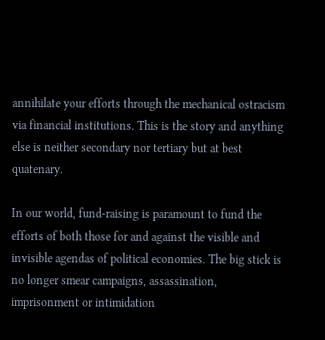annihilate your efforts through the mechanical ostracism via financial institutions. This is the story and anything else is neither secondary nor tertiary but at best quatenary.

In our world, fund-raising is paramount to fund the efforts of both those for and against the visible and invisible agendas of political economies. The big stick is no longer smear campaigns, assassination, imprisonment or intimidation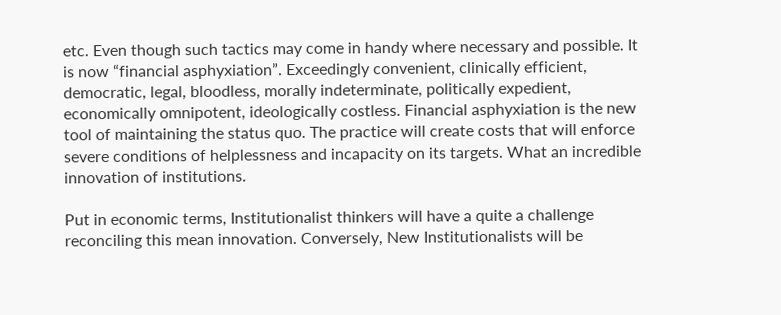etc. Even though such tactics may come in handy where necessary and possible. It is now “financial asphyxiation”. Exceedingly convenient, clinically efficient, democratic, legal, bloodless, morally indeterminate, politically expedient, economically omnipotent, ideologically costless. Financial asphyxiation is the new tool of maintaining the status quo. The practice will create costs that will enforce severe conditions of helplessness and incapacity on its targets. What an incredible innovation of institutions.

Put in economic terms, Institutionalist thinkers will have a quite a challenge reconciling this mean innovation. Conversely, New Institutionalists will be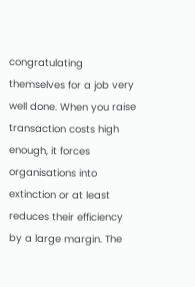congratulating themselves for a job very well done. When you raise transaction costs high enough, it forces organisations into extinction or at least reduces their efficiency by a large margin. The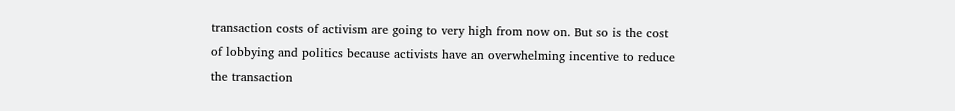transaction costs of activism are going to very high from now on. But so is the cost of lobbying and politics because activists have an overwhelming incentive to reduce the transaction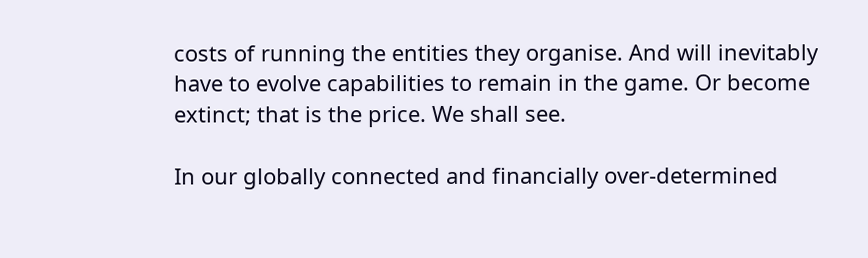costs of running the entities they organise. And will inevitably have to evolve capabilities to remain in the game. Or become extinct; that is the price. We shall see.

In our globally connected and financially over-determined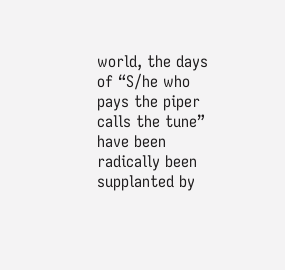world, the days of “S/he who pays the piper calls the tune” have been radically been supplanted by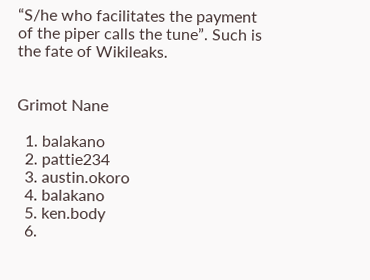“S/he who facilitates the payment of the piper calls the tune”. Such is the fate of Wikileaks.


Grimot Nane

  1. balakano
  2. pattie234
  3. austin.okoro
  4. balakano
  5. ken.body
  6.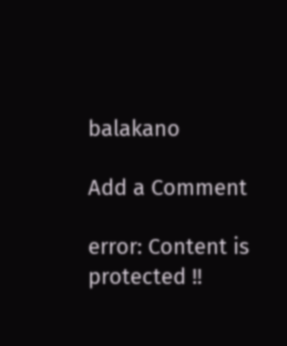balakano

Add a Comment

error: Content is protected !!